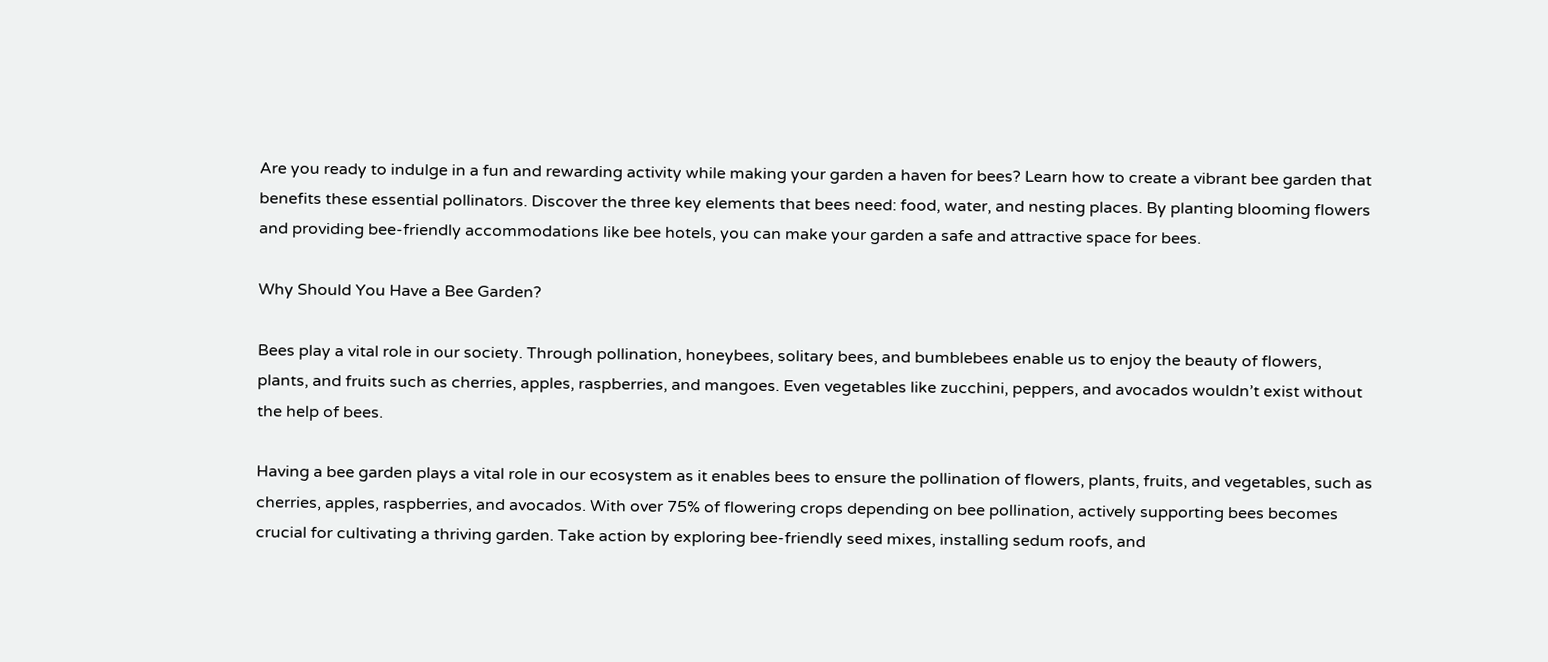Are you ready to indulge in a fun and rewarding activity while making your garden a haven for bees? Learn how to create a vibrant bee garden that benefits these essential pollinators. Discover the three key elements that bees need: food, water, and nesting places. By planting blooming flowers and providing bee-friendly accommodations like bee hotels, you can make your garden a safe and attractive space for bees.

Why Should You Have a Bee Garden?

Bees play a vital role in our society. Through pollination, honeybees, solitary bees, and bumblebees enable us to enjoy the beauty of flowers, plants, and fruits such as cherries, apples, raspberries, and mangoes. Even vegetables like zucchini, peppers, and avocados wouldn’t exist without the help of bees.

Having a bee garden plays a vital role in our ecosystem as it enables bees to ensure the pollination of flowers, plants, fruits, and vegetables, such as cherries, apples, raspberries, and avocados. With over 75% of flowering crops depending on bee pollination, actively supporting bees becomes crucial for cultivating a thriving garden. Take action by exploring bee-friendly seed mixes, installing sedum roofs, and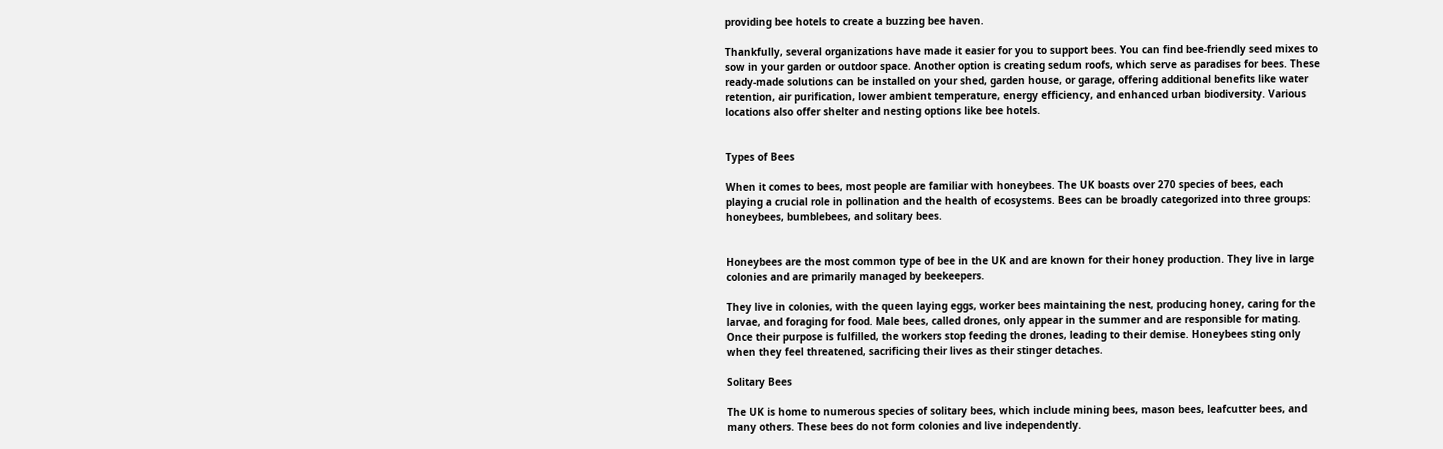providing bee hotels to create a buzzing bee haven.

Thankfully, several organizations have made it easier for you to support bees. You can find bee-friendly seed mixes to sow in your garden or outdoor space. Another option is creating sedum roofs, which serve as paradises for bees. These ready-made solutions can be installed on your shed, garden house, or garage, offering additional benefits like water retention, air purification, lower ambient temperature, energy efficiency, and enhanced urban biodiversity. Various locations also offer shelter and nesting options like bee hotels.


Types of Bees

When it comes to bees, most people are familiar with honeybees. The UK boasts over 270 species of bees, each playing a crucial role in pollination and the health of ecosystems. Bees can be broadly categorized into three groups: honeybees, bumblebees, and solitary bees.


Honeybees are the most common type of bee in the UK and are known for their honey production. They live in large colonies and are primarily managed by beekeepers.

They live in colonies, with the queen laying eggs, worker bees maintaining the nest, producing honey, caring for the larvae, and foraging for food. Male bees, called drones, only appear in the summer and are responsible for mating. Once their purpose is fulfilled, the workers stop feeding the drones, leading to their demise. Honeybees sting only when they feel threatened, sacrificing their lives as their stinger detaches.

Solitary Bees

The UK is home to numerous species of solitary bees, which include mining bees, mason bees, leafcutter bees, and many others. These bees do not form colonies and live independently.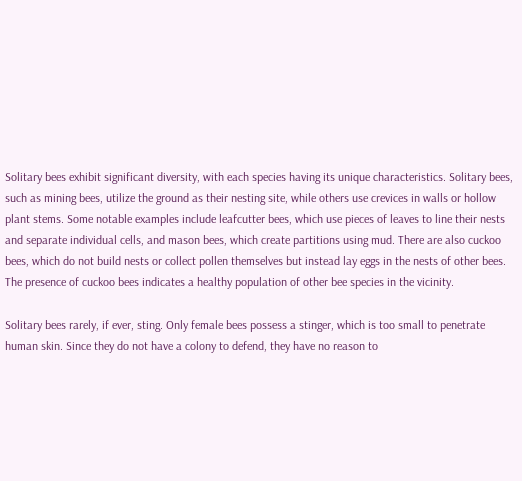Solitary bees exhibit significant diversity, with each species having its unique characteristics. Solitary bees, such as mining bees, utilize the ground as their nesting site, while others use crevices in walls or hollow plant stems. Some notable examples include leafcutter bees, which use pieces of leaves to line their nests and separate individual cells, and mason bees, which create partitions using mud. There are also cuckoo bees, which do not build nests or collect pollen themselves but instead lay eggs in the nests of other bees. The presence of cuckoo bees indicates a healthy population of other bee species in the vicinity.

Solitary bees rarely, if ever, sting. Only female bees possess a stinger, which is too small to penetrate human skin. Since they do not have a colony to defend, they have no reason to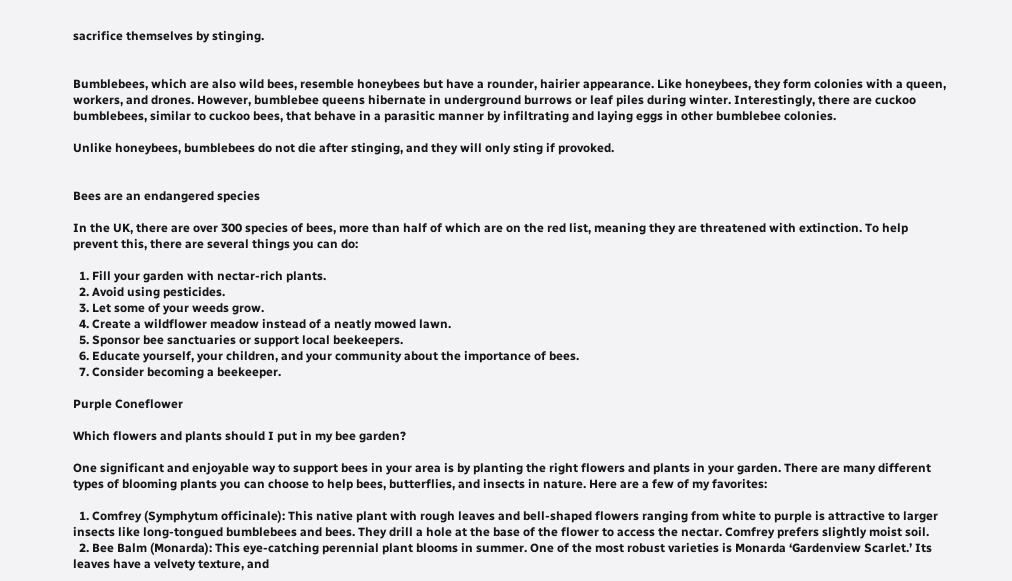sacrifice themselves by stinging.


Bumblebees, which are also wild bees, resemble honeybees but have a rounder, hairier appearance. Like honeybees, they form colonies with a queen, workers, and drones. However, bumblebee queens hibernate in underground burrows or leaf piles during winter. Interestingly, there are cuckoo bumblebees, similar to cuckoo bees, that behave in a parasitic manner by infiltrating and laying eggs in other bumblebee colonies.

Unlike honeybees, bumblebees do not die after stinging, and they will only sting if provoked.


Bees are an endangered species

In the UK, there are over 300 species of bees, more than half of which are on the red list, meaning they are threatened with extinction. To help prevent this, there are several things you can do:

  1. Fill your garden with nectar-rich plants.
  2. Avoid using pesticides.
  3. Let some of your weeds grow.
  4. Create a wildflower meadow instead of a neatly mowed lawn.
  5. Sponsor bee sanctuaries or support local beekeepers.
  6. Educate yourself, your children, and your community about the importance of bees.
  7. Consider becoming a beekeeper.

Purple Coneflower

Which flowers and plants should I put in my bee garden?

One significant and enjoyable way to support bees in your area is by planting the right flowers and plants in your garden. There are many different types of blooming plants you can choose to help bees, butterflies, and insects in nature. Here are a few of my favorites:

  1. Comfrey (Symphytum officinale): This native plant with rough leaves and bell-shaped flowers ranging from white to purple is attractive to larger insects like long-tongued bumblebees and bees. They drill a hole at the base of the flower to access the nectar. Comfrey prefers slightly moist soil.
  2. Bee Balm (Monarda): This eye-catching perennial plant blooms in summer. One of the most robust varieties is Monarda ‘Gardenview Scarlet.’ Its leaves have a velvety texture, and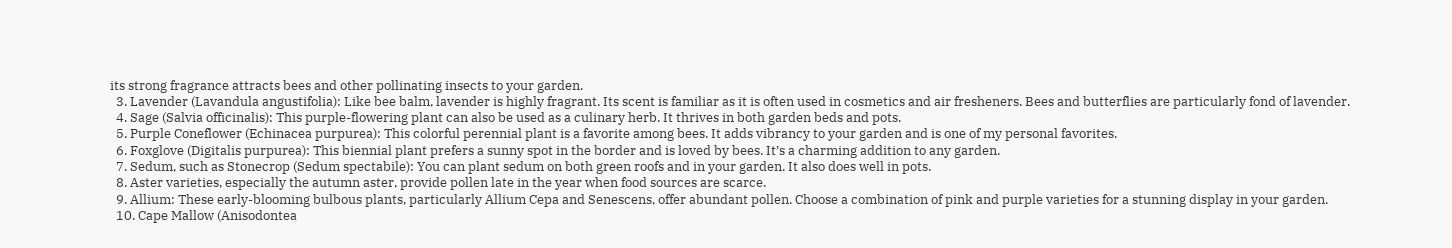its strong fragrance attracts bees and other pollinating insects to your garden.
  3. Lavender (Lavandula angustifolia): Like bee balm, lavender is highly fragrant. Its scent is familiar as it is often used in cosmetics and air fresheners. Bees and butterflies are particularly fond of lavender.
  4. Sage (Salvia officinalis): This purple-flowering plant can also be used as a culinary herb. It thrives in both garden beds and pots.
  5. Purple Coneflower (Echinacea purpurea): This colorful perennial plant is a favorite among bees. It adds vibrancy to your garden and is one of my personal favorites.
  6. Foxglove (Digitalis purpurea): This biennial plant prefers a sunny spot in the border and is loved by bees. It’s a charming addition to any garden.
  7. Sedum, such as Stonecrop (Sedum spectabile): You can plant sedum on both green roofs and in your garden. It also does well in pots.
  8. Aster varieties, especially the autumn aster, provide pollen late in the year when food sources are scarce.
  9. Allium: These early-blooming bulbous plants, particularly Allium Cepa and Senescens, offer abundant pollen. Choose a combination of pink and purple varieties for a stunning display in your garden.
  10. Cape Mallow (Anisodontea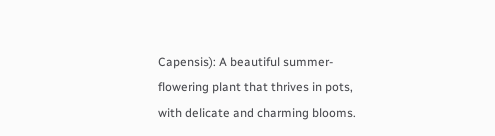Capensis): A beautiful summer-flowering plant that thrives in pots, with delicate and charming blooms.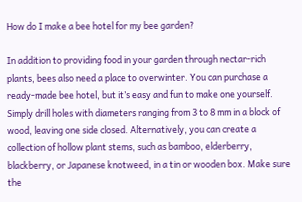How do I make a bee hotel for my bee garden?

In addition to providing food in your garden through nectar-rich plants, bees also need a place to overwinter. You can purchase a ready-made bee hotel, but it’s easy and fun to make one yourself. Simply drill holes with diameters ranging from 3 to 8 mm in a block of wood, leaving one side closed. Alternatively, you can create a collection of hollow plant stems, such as bamboo, elderberry, blackberry, or Japanese knotweed, in a tin or wooden box. Make sure the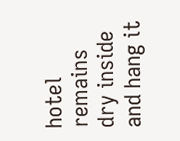hotel remains dry inside and hang it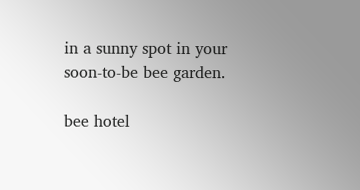in a sunny spot in your soon-to-be bee garden.

bee hotel